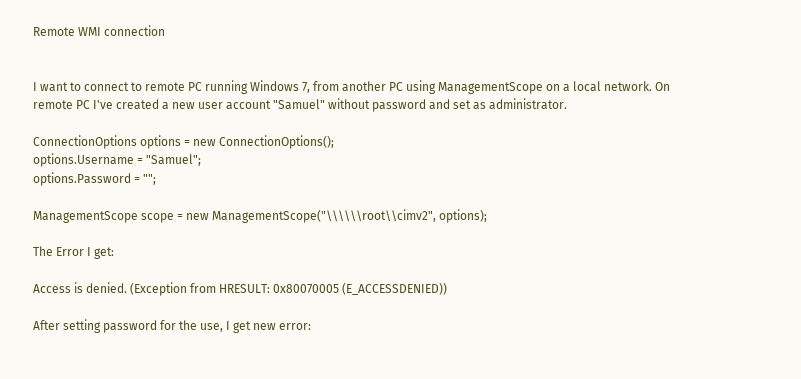Remote WMI connection


I want to connect to remote PC running Windows 7, from another PC using ManagementScope on a local network. On remote PC I've created a new user account "Samuel" without password and set as administrator.

ConnectionOptions options = new ConnectionOptions();
options.Username = "Samuel";
options.Password = "";

ManagementScope scope = new ManagementScope("\\\\\\root\\cimv2", options);

The Error I get:

Access is denied. (Exception from HRESULT: 0x80070005 (E_ACCESSDENIED))

After setting password for the use, I get new error: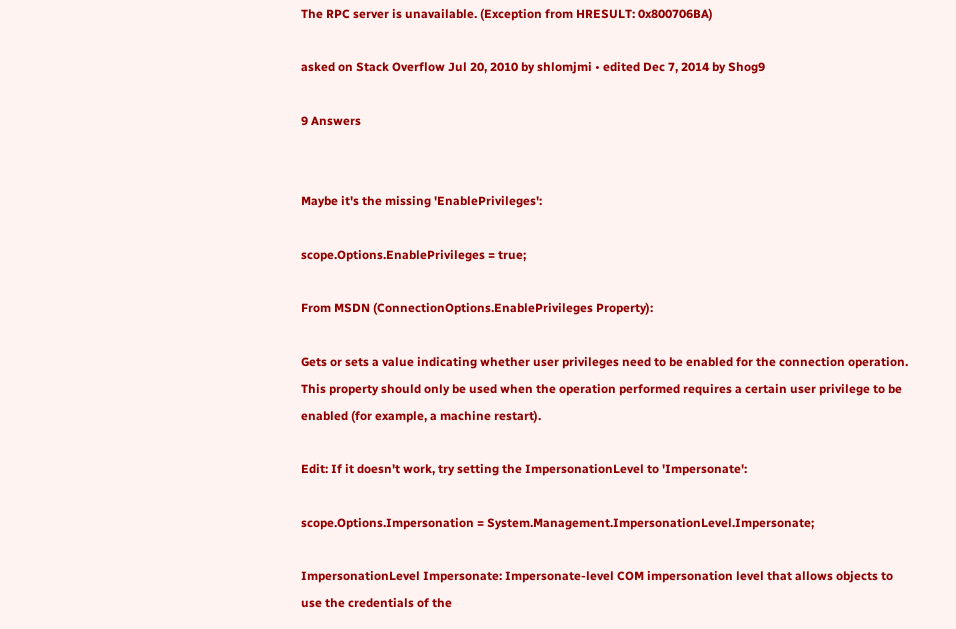The RPC server is unavailable. (Exception from HRESULT: 0x800706BA)

asked on Stack Overflow Jul 20, 2010 by shlomjmi • edited Dec 7, 2014 by Shog9

9 Answers


Maybe it's the missing 'EnablePrivileges':

scope.Options.EnablePrivileges = true;

From MSDN (ConnectionOptions.EnablePrivileges Property):

Gets or sets a value indicating whether user privileges need to be enabled for the connection operation. This property should only be used when the operation performed requires a certain user privilege to be enabled (for example, a machine restart).

Edit: If it doesn't work, try setting the ImpersonationLevel to 'Impersonate':

scope.Options.Impersonation = System.Management.ImpersonationLevel.Impersonate;

ImpersonationLevel Impersonate: Impersonate-level COM impersonation level that allows objects to use the credentials of the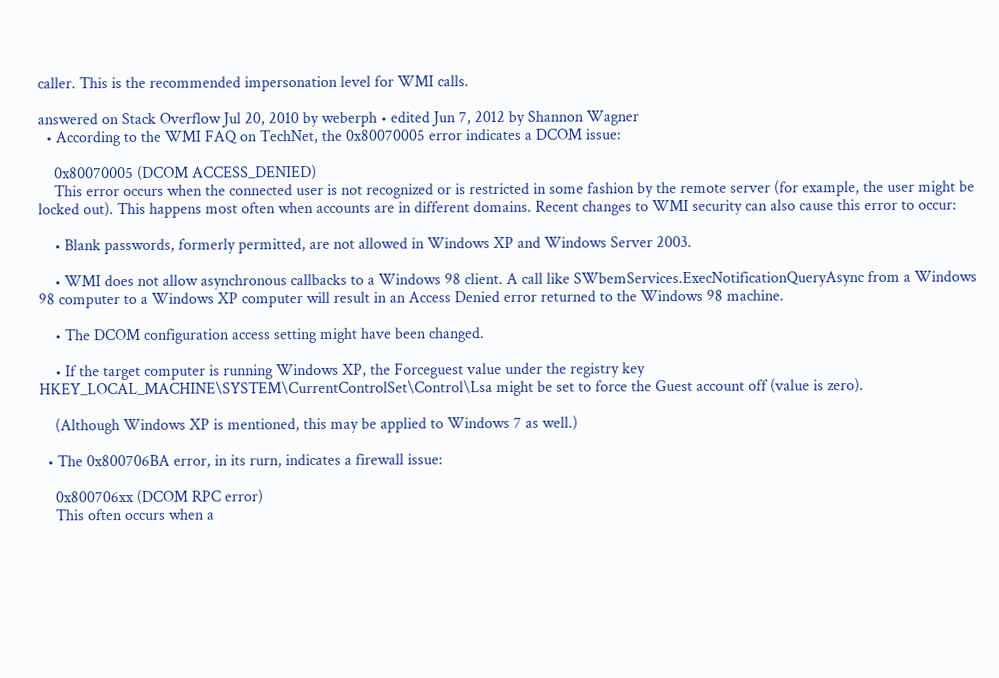caller. This is the recommended impersonation level for WMI calls.

answered on Stack Overflow Jul 20, 2010 by weberph • edited Jun 7, 2012 by Shannon Wagner
  • According to the WMI FAQ on TechNet, the 0x80070005 error indicates a DCOM issue:

    0x80070005 (DCOM ACCESS_DENIED)
    This error occurs when the connected user is not recognized or is restricted in some fashion by the remote server (for example, the user might be locked out). This happens most often when accounts are in different domains. Recent changes to WMI security can also cause this error to occur:

    • Blank passwords, formerly permitted, are not allowed in Windows XP and Windows Server 2003.

    • WMI does not allow asynchronous callbacks to a Windows 98 client. A call like SWbemServices.ExecNotificationQueryAsync from a Windows 98 computer to a Windows XP computer will result in an Access Denied error returned to the Windows 98 machine.

    • The DCOM configuration access setting might have been changed.

    • If the target computer is running Windows XP, the Forceguest value under the registry key HKEY_LOCAL_MACHINE\SYSTEM\CurrentControlSet\Control\Lsa might be set to force the Guest account off (value is zero).

    (Although Windows XP is mentioned, this may be applied to Windows 7 as well.)

  • The 0x800706BA error, in its rurn, indicates a firewall issue:

    0x800706xx (DCOM RPC error)
    This often occurs when a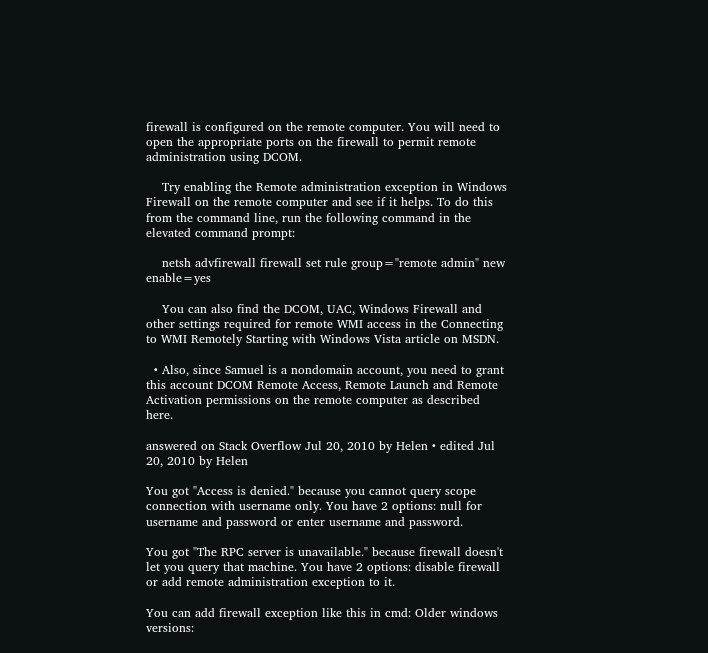firewall is configured on the remote computer. You will need to open the appropriate ports on the firewall to permit remote administration using DCOM.

    Try enabling the Remote administration exception in Windows Firewall on the remote computer and see if it helps. To do this from the command line, run the following command in the elevated command prompt:

    netsh advfirewall firewall set rule group="remote admin" new enable=yes

    You can also find the DCOM, UAC, Windows Firewall and other settings required for remote WMI access in the Connecting to WMI Remotely Starting with Windows Vista article on MSDN.

  • Also, since Samuel is a nondomain account, you need to grant this account DCOM Remote Access, Remote Launch and Remote Activation permissions on the remote computer as described here.

answered on Stack Overflow Jul 20, 2010 by Helen • edited Jul 20, 2010 by Helen

You got "Access is denied." because you cannot query scope connection with username only. You have 2 options: null for username and password or enter username and password.

You got "The RPC server is unavailable." because firewall doesn't let you query that machine. You have 2 options: disable firewall or add remote administration exception to it.

You can add firewall exception like this in cmd: Older windows versions: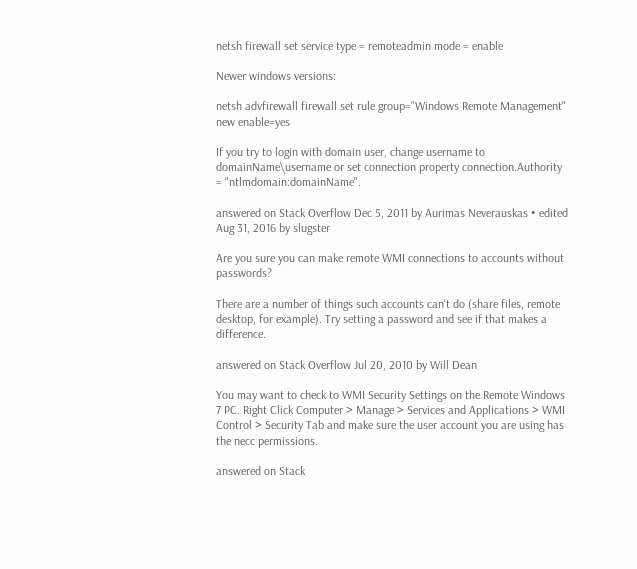netsh firewall set service type = remoteadmin mode = enable

Newer windows versions:

netsh advfirewall firewall set rule group="Windows Remote Management" new enable=yes

If you try to login with domain user, change username to domainName\username or set connection property connection.Authority = "ntlmdomain:domainName".

answered on Stack Overflow Dec 5, 2011 by Aurimas Neverauskas • edited Aug 31, 2016 by slugster

Are you sure you can make remote WMI connections to accounts without passwords?

There are a number of things such accounts can't do (share files, remote desktop, for example). Try setting a password and see if that makes a difference.

answered on Stack Overflow Jul 20, 2010 by Will Dean

You may want to check to WMI Security Settings on the Remote Windows 7 PC. Right Click Computer > Manage > Services and Applications > WMI Control > Security Tab and make sure the user account you are using has the necc permissions.

answered on Stack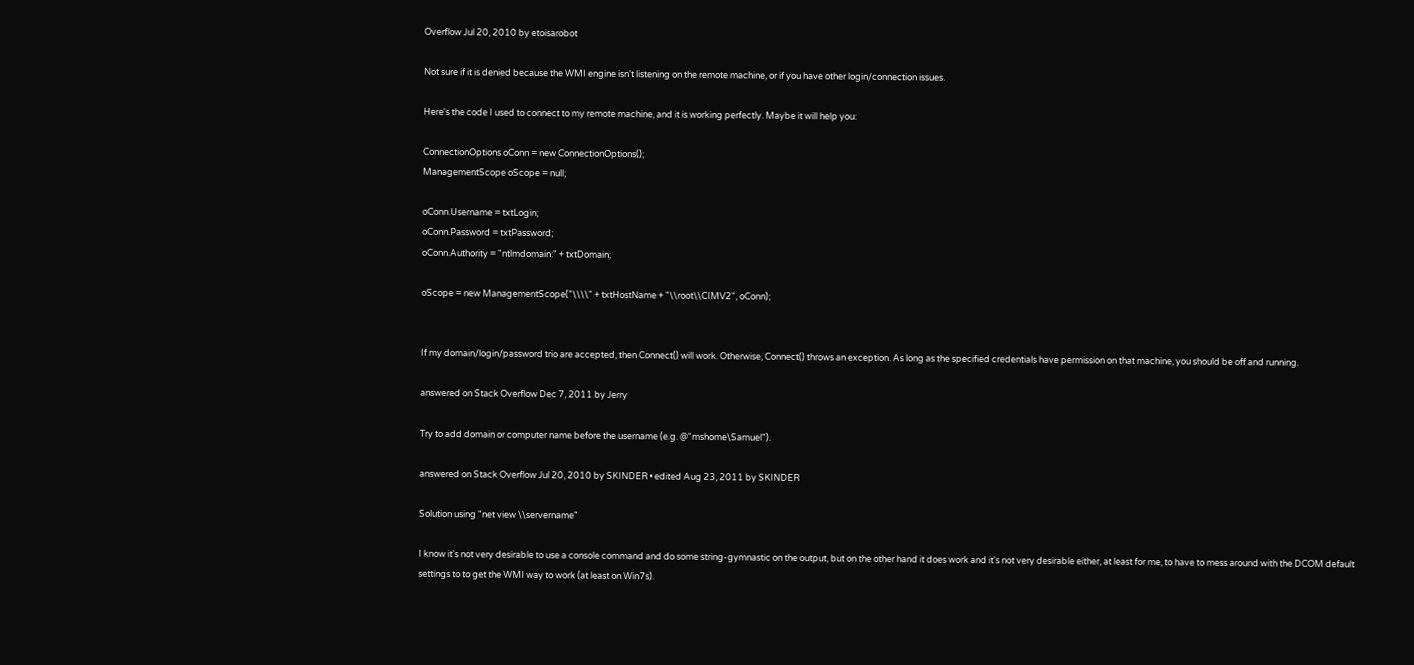Overflow Jul 20, 2010 by etoisarobot

Not sure if it is denied because the WMI engine isn't listening on the remote machine, or if you have other login/connection issues.

Here's the code I used to connect to my remote machine, and it is working perfectly. Maybe it will help you:

ConnectionOptions oConn = new ConnectionOptions();
ManagementScope oScope = null;

oConn.Username = txtLogin;
oConn.Password = txtPassword;
oConn.Authority = "ntlmdomain:" + txtDomain;

oScope = new ManagementScope("\\\\" + txtHostName + "\\root\\CIMV2", oConn);


If my domain/login/password trio are accepted, then Connect() will work. Otherwise, Connect() throws an exception. As long as the specified credentials have permission on that machine, you should be off and running.

answered on Stack Overflow Dec 7, 2011 by Jerry

Try to add domain or computer name before the username (e.g. @"mshome\Samuel").

answered on Stack Overflow Jul 20, 2010 by SKINDER • edited Aug 23, 2011 by SKINDER

Solution using "net view \\servername"

I know it's not very desirable to use a console command and do some string-gymnastic on the output, but on the other hand it does work and it's not very desirable either, at least for me, to have to mess around with the DCOM default settings to to get the WMI way to work (at least on Win7s).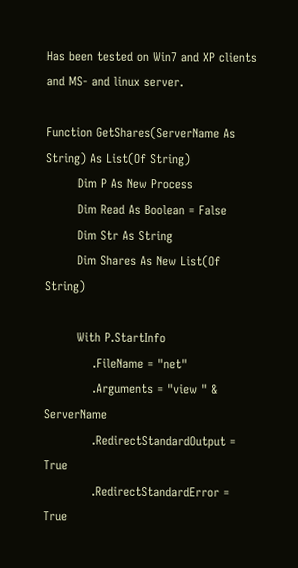Has been tested on Win7 and XP clients and MS- and linux server.

Function GetShares(ServerName As String) As List(Of String)
        Dim P As New Process
        Dim Read As Boolean = False
        Dim Str As String
        Dim Shares As New List(Of String)

        With P.StartInfo
            .FileName = "net"
            .Arguments = "view " & ServerName
            .RedirectStandardOutput = True
            .RedirectStandardError = True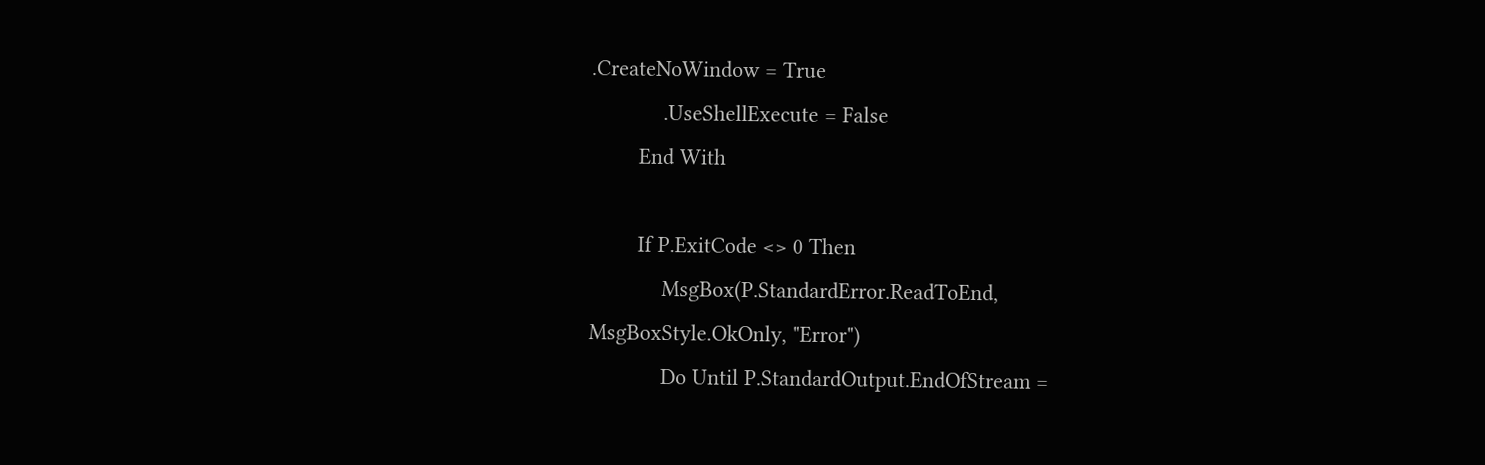.CreateNoWindow = True
            .UseShellExecute = False
        End With

        If P.ExitCode <> 0 Then
            MsgBox(P.StandardError.ReadToEnd, MsgBoxStyle.OkOnly, "Error")
            Do Until P.StandardOutput.EndOfStream =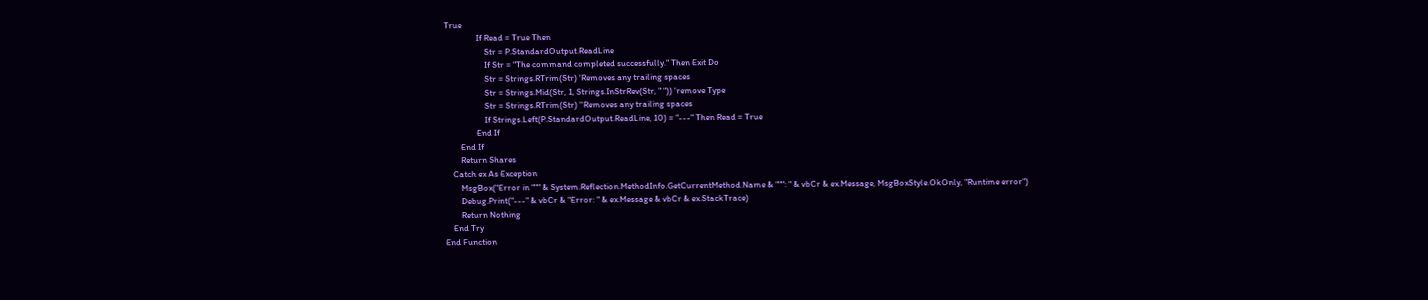True
                If Read = True Then
                    Str = P.StandardOutput.ReadLine
                    If Str = "The command completed successfully." Then Exit Do
                    Str = Strings.RTrim(Str) 'Removes any trailing spaces
                    Str = Strings.Mid(Str, 1, Strings.InStrRev(Str, " ")) 'remove Type
                    Str = Strings.RTrim(Str) ''Removes any trailing spaces
                    If Strings.Left(P.StandardOutput.ReadLine, 10) = "---" Then Read = True
                End If
        End If
        Return Shares
    Catch ex As Exception
        MsgBox("Error in """ & System.Reflection.MethodInfo.GetCurrentMethod.Name & """: " & vbCr & ex.Message, MsgBoxStyle.OkOnly, "Runtime error")
        Debug.Print("---" & vbCr & "Error: " & ex.Message & vbCr & ex.StackTrace)
        Return Nothing
    End Try
End Function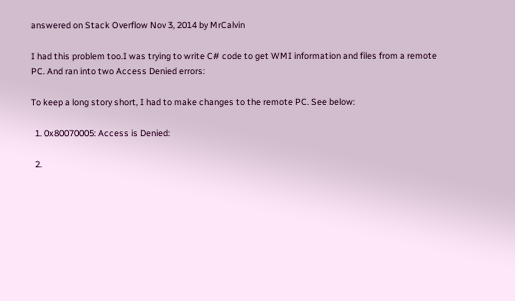answered on Stack Overflow Nov 3, 2014 by MrCalvin

I had this problem too.I was trying to write C# code to get WMI information and files from a remote PC. And ran into two Access Denied errors:

To keep a long story short, I had to make changes to the remote PC. See below:

  1. 0x80070005: Access is Denied:

  2.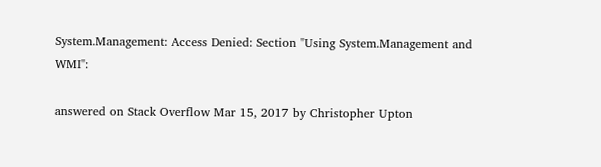System.Management: Access Denied: Section "Using System.Management and WMI":

answered on Stack Overflow Mar 15, 2017 by Christopher Upton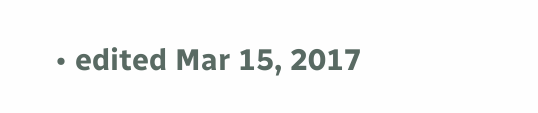• edited Mar 15, 2017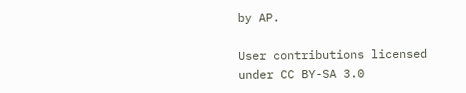by AP.

User contributions licensed under CC BY-SA 3.0